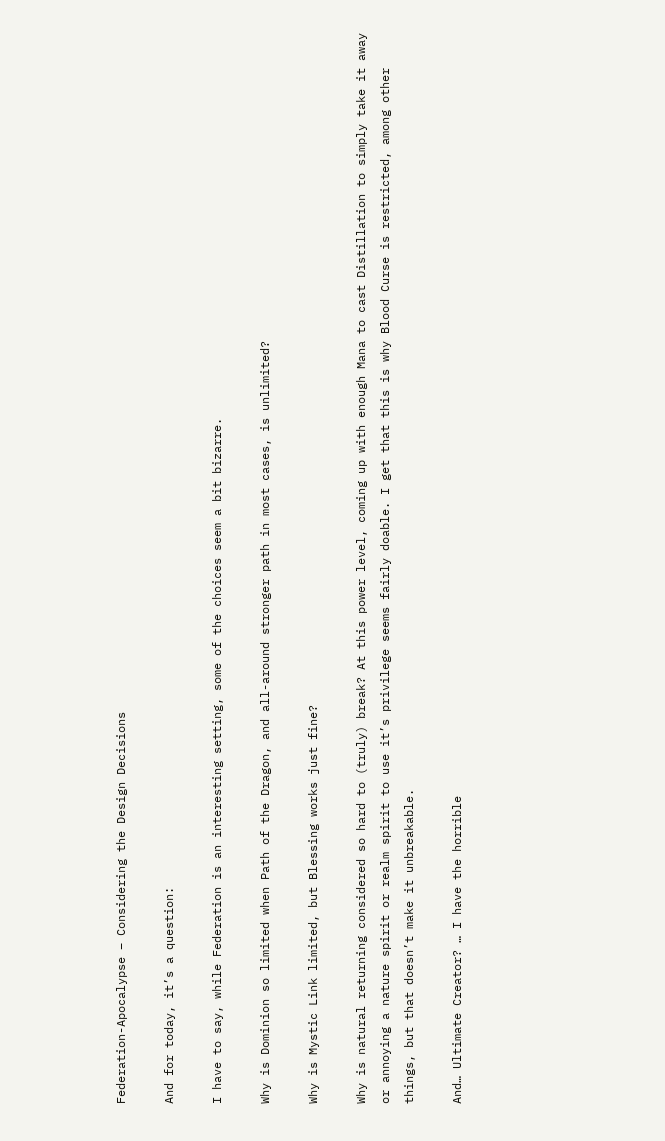Federation-Apocalypse – Considering the Design Decisions

And for today, it’s a question:

I have to say, while Federation is an interesting setting, some of the choices seem a bit bizarre.

Why is Dominion so limited when Path of the Dragon, and all-around stronger path in most cases, is unlimited?

Why is Mystic Link limited, but Blessing works just fine?

Why is natural returning considered so hard to (truly) break? At this power level, coming up with enough Mana to cast Distillation to simply take it away or annoying a nature spirit or realm spirit to use it’s privilege seems fairly doable. I get that this is why Blood Curse is restricted, among other things, but that doesn’t make it unbreakable.

And… Ultimate Creator? … I have the horrible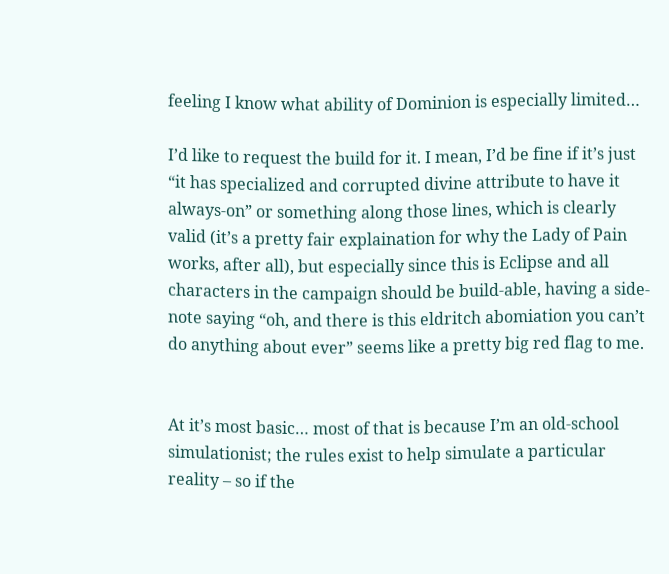feeling I know what ability of Dominion is especially limited…

I’d like to request the build for it. I mean, I’d be fine if it’s just “it has specialized and corrupted divine attribute to have it always-on” or something along those lines, which is clearly valid (it’s a pretty fair explaination for why the Lady of Pain works, after all), but especially since this is Eclipse and all characters in the campaign should be build-able, having a side-note saying “oh, and there is this eldritch abomiation you can’t do anything about ever” seems like a pretty big red flag to me.


At it’s most basic… most of that is because I’m an old-school simulationist; the rules exist to help simulate a particular reality – so if the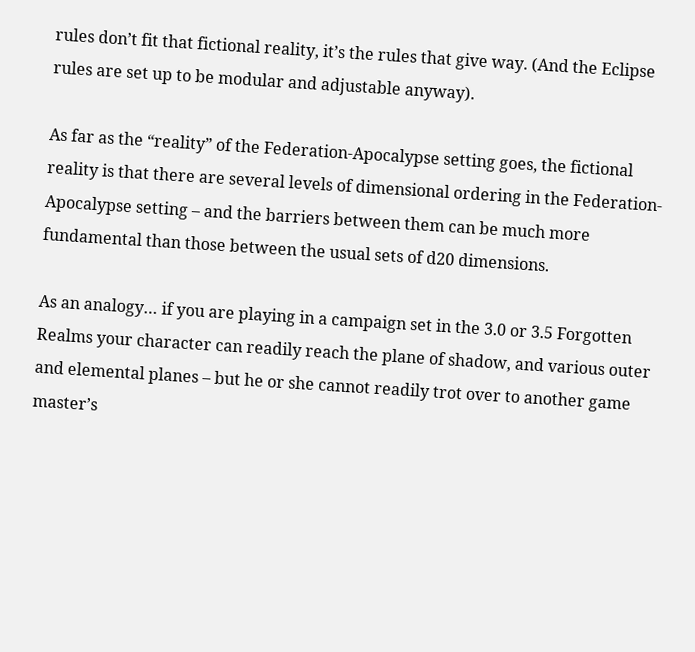rules don’t fit that fictional reality, it’s the rules that give way. (And the Eclipse rules are set up to be modular and adjustable anyway).

As far as the “reality” of the Federation-Apocalypse setting goes, the fictional reality is that there are several levels of dimensional ordering in the Federation-Apocalypse setting – and the barriers between them can be much more fundamental than those between the usual sets of d20 dimensions.

As an analogy… if you are playing in a campaign set in the 3.0 or 3.5 Forgotten Realms your character can readily reach the plane of shadow, and various outer and elemental planes – but he or she cannot readily trot over to another game master’s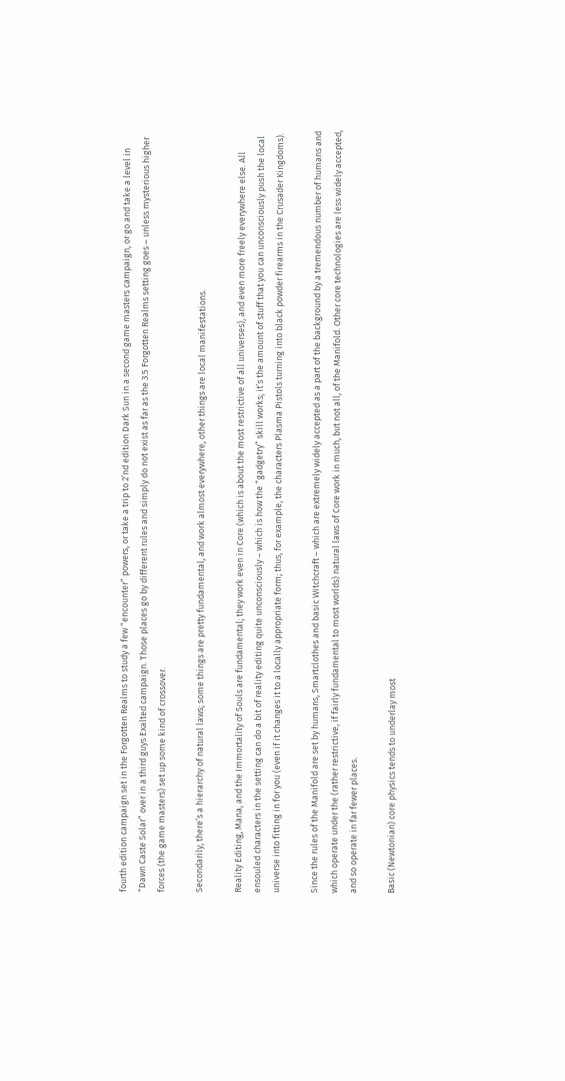fourth edition campaign set in the Forgotten Realms to study a few “encounter” powers, or take a trip to 2’nd edition Dark Sun in a second game masters campaign, or go and take a level in “Dawn Caste Solar” over in a third guys Exalted campaign. Those places go by different rules and simply do not exist as far as the 3.5 Forgotten Realms setting goes – unless mysterious higher forces (the game masters) set up some kind of crossover.

Secondarily, there’s a hierarchy of natural laws; some things are pretty fundamental, and work almost everywhere, other things are local manifestations.

Reality Editing, Mana, and the Immortality of Souls are fundamental; they work even in Core (which is about the most restrictive of all universes), and even more freely everywhere else. All ensouled characters in the setting can do a bit of reality editing quite unconsciously – which is how the “gadgetry” skill works; it’s the amount of stuff that you can unconsciously push the local universe into fitting in for you (even if it changes it to a locally appropriate form; thus, for example, the characters Plasma Pistols turning into black powder firearms in the Crusader Kingdoms).

Since the rules of the Manifold are set by humans, Smartclothes and basic Witchcraft – which are extremely widely accepted as a part of the background by a tremendous number of humans and which operate under the (rather restrictive, if fairly fundamental to most worlds) natural laws of Core work in much, but not all, of the Manifold. Other core technologies are less widely accepted, and so operate in far fewer places.

Basic (Newtonian) core physics tends to underlay most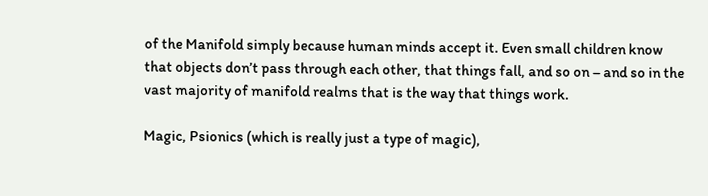of the Manifold simply because human minds accept it. Even small children know that objects don’t pass through each other, that things fall, and so on – and so in the vast majority of manifold realms that is the way that things work.

Magic, Psionics (which is really just a type of magic),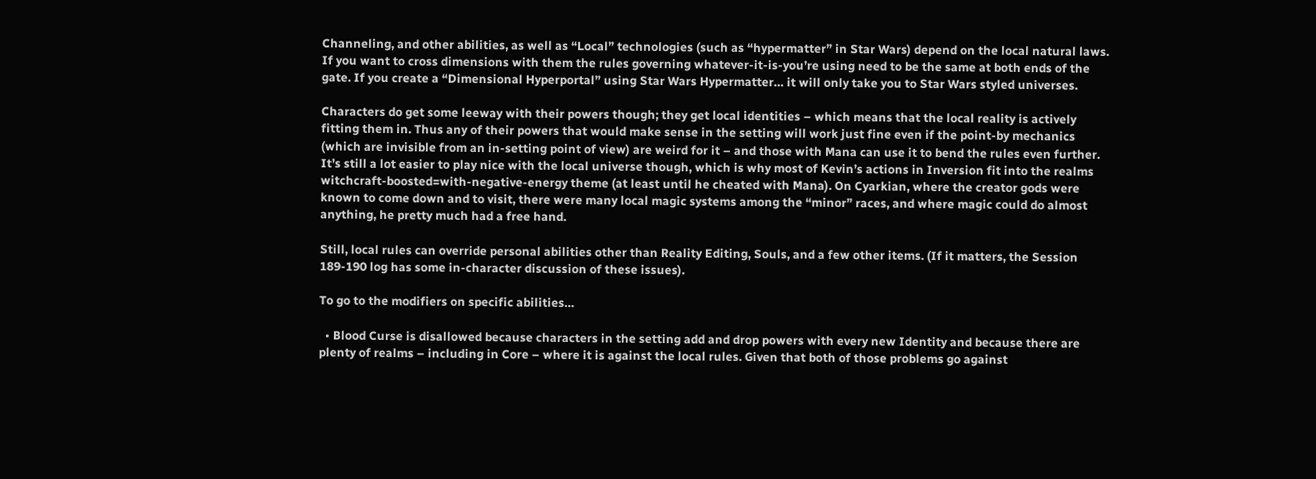Channeling, and other abilities, as well as “Local” technologies (such as “hypermatter” in Star Wars) depend on the local natural laws. If you want to cross dimensions with them the rules governing whatever-it-is-you’re using need to be the same at both ends of the gate. If you create a “Dimensional Hyperportal” using Star Wars Hypermatter… it will only take you to Star Wars styled universes.

Characters do get some leeway with their powers though; they get local identities – which means that the local reality is actively fitting them in. Thus any of their powers that would make sense in the setting will work just fine even if the point-by mechanics (which are invisible from an in-setting point of view) are weird for it – and those with Mana can use it to bend the rules even further. It’s still a lot easier to play nice with the local universe though, which is why most of Kevin’s actions in Inversion fit into the realms witchcraft-boosted=with-negative-energy theme (at least until he cheated with Mana). On Cyarkian, where the creator gods were known to come down and to visit, there were many local magic systems among the “minor” races, and where magic could do almost anything, he pretty much had a free hand.

Still, local rules can override personal abilities other than Reality Editing, Souls, and a few other items. (If it matters, the Session 189-190 log has some in-character discussion of these issues).

To go to the modifiers on specific abilities…

  • Blood Curse is disallowed because characters in the setting add and drop powers with every new Identity and because there are plenty of realms – including in Core – where it is against the local rules. Given that both of those problems go against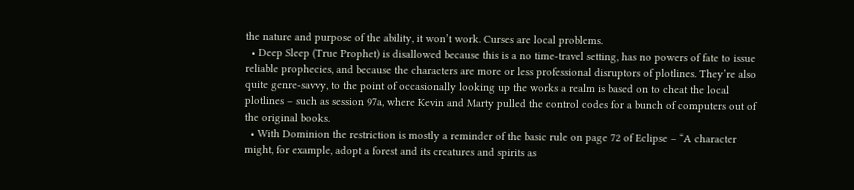the nature and purpose of the ability, it won’t work. Curses are local problems.
  • Deep Sleep (True Prophet) is disallowed because this is a no time-travel setting, has no powers of fate to issue reliable prophecies, and because the characters are more or less professional disruptors of plotlines. They’re also quite genre-savvy, to the point of occasionally looking up the works a realm is based on to cheat the local plotlines – such as session 97a, where Kevin and Marty pulled the control codes for a bunch of computers out of the original books.
  • With Dominion the restriction is mostly a reminder of the basic rule on page 72 of Eclipse – “A character might, for example, adopt a forest and its creatures and spirits as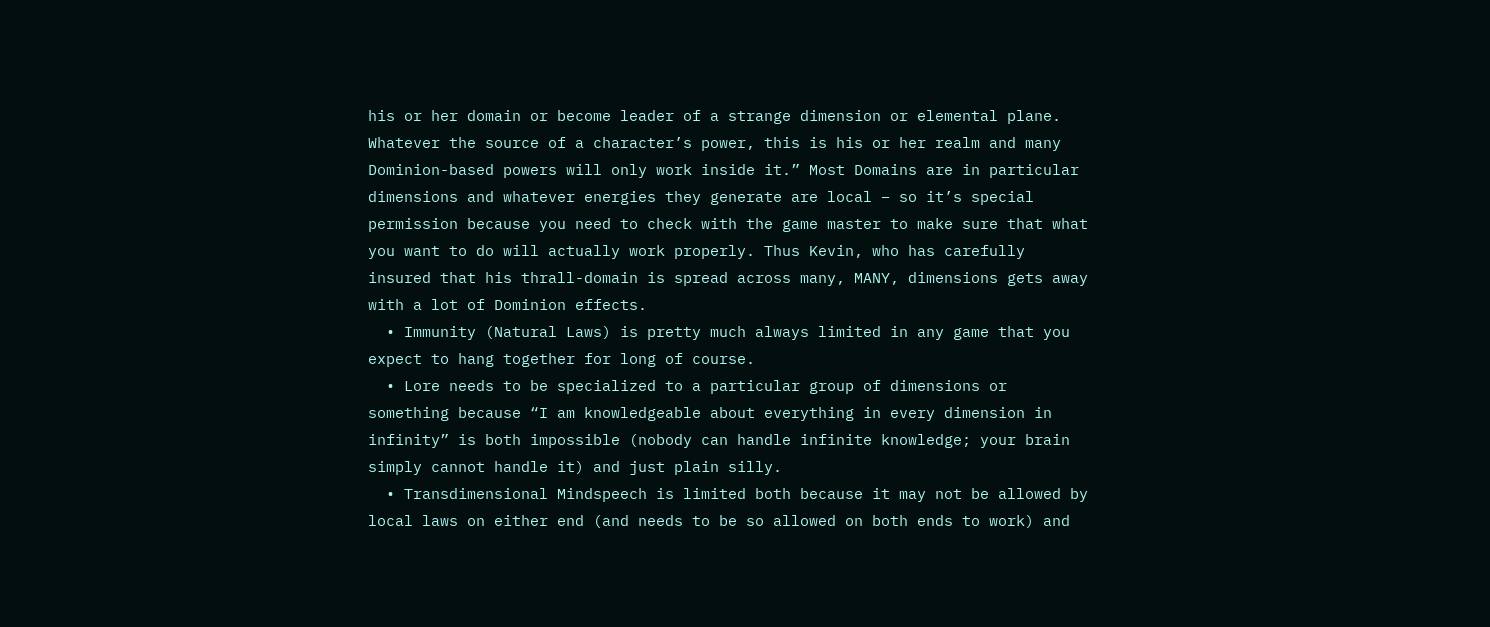his or her domain or become leader of a strange dimension or elemental plane. Whatever the source of a character’s power, this is his or her realm and many Dominion-based powers will only work inside it.” Most Domains are in particular dimensions and whatever energies they generate are local – so it’s special permission because you need to check with the game master to make sure that what you want to do will actually work properly. Thus Kevin, who has carefully insured that his thrall-domain is spread across many, MANY, dimensions gets away with a lot of Dominion effects.
  • Immunity (Natural Laws) is pretty much always limited in any game that you expect to hang together for long of course.
  • Lore needs to be specialized to a particular group of dimensions or something because “I am knowledgeable about everything in every dimension in infinity” is both impossible (nobody can handle infinite knowledge; your brain simply cannot handle it) and just plain silly.
  • Transdimensional Mindspeech is limited both because it may not be allowed by local laws on either end (and needs to be so allowed on both ends to work) and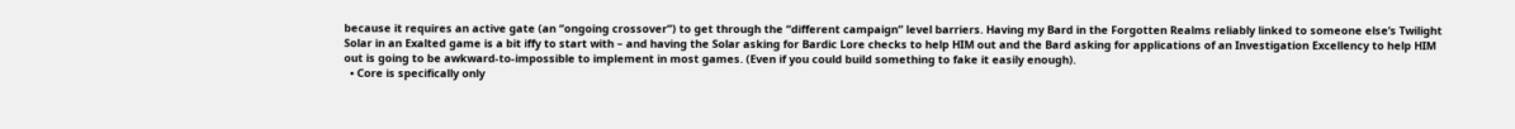because it requires an active gate (an “ongoing crossover”) to get through the “different campaign” level barriers. Having my Bard in the Forgotten Realms reliably linked to someone else’s Twilight Solar in an Exalted game is a bit iffy to start with – and having the Solar asking for Bardic Lore checks to help HIM out and the Bard asking for applications of an Investigation Excellency to help HIM out is going to be awkward-to-impossible to implement in most games. (Even if you could build something to fake it easily enough).
  • Core is specifically only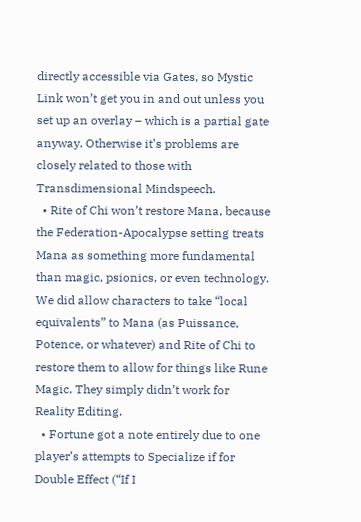directly accessible via Gates, so Mystic Link won’t get you in and out unless you set up an overlay – which is a partial gate anyway. Otherwise it’s problems are closely related to those with Transdimensional Mindspeech.
  • Rite of Chi won’t restore Mana, because the Federation-Apocalypse setting treats Mana as something more fundamental than magic, psionics, or even technology. We did allow characters to take “local equivalents” to Mana (as Puissance, Potence, or whatever) and Rite of Chi to restore them to allow for things like Rune Magic. They simply didn’t work for Reality Editing.
  • Fortune got a note entirely due to one player’s attempts to Specialize if for Double Effect (“If I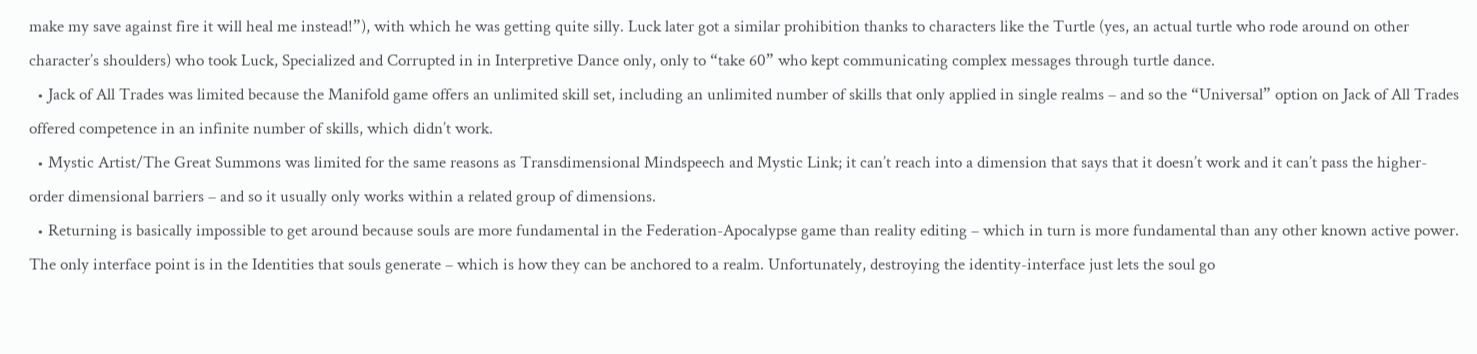make my save against fire it will heal me instead!”), with which he was getting quite silly. Luck later got a similar prohibition thanks to characters like the Turtle (yes, an actual turtle who rode around on other character’s shoulders) who took Luck, Specialized and Corrupted in in Interpretive Dance only, only to “take 60” who kept communicating complex messages through turtle dance.
  • Jack of All Trades was limited because the Manifold game offers an unlimited skill set, including an unlimited number of skills that only applied in single realms – and so the “Universal” option on Jack of All Trades offered competence in an infinite number of skills, which didn’t work.
  • Mystic Artist/The Great Summons was limited for the same reasons as Transdimensional Mindspeech and Mystic Link; it can’t reach into a dimension that says that it doesn’t work and it can’t pass the higher-order dimensional barriers – and so it usually only works within a related group of dimensions.
  • Returning is basically impossible to get around because souls are more fundamental in the Federation-Apocalypse game than reality editing – which in turn is more fundamental than any other known active power. The only interface point is in the Identities that souls generate – which is how they can be anchored to a realm. Unfortunately, destroying the identity-interface just lets the soul go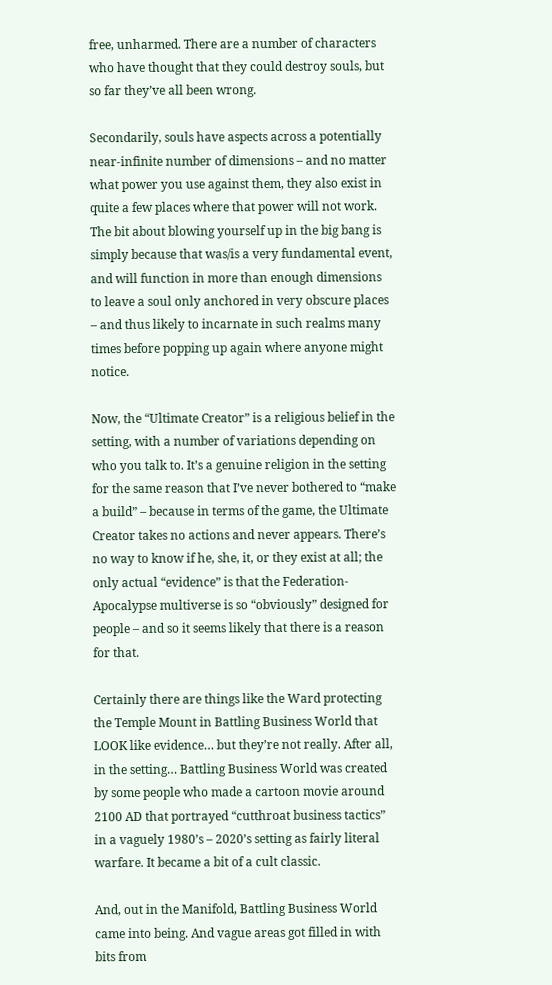free, unharmed. There are a number of characters who have thought that they could destroy souls, but so far they’ve all been wrong.

Secondarily, souls have aspects across a potentially near-infinite number of dimensions – and no matter what power you use against them, they also exist in quite a few places where that power will not work. The bit about blowing yourself up in the big bang is simply because that was/is a very fundamental event, and will function in more than enough dimensions to leave a soul only anchored in very obscure places – and thus likely to incarnate in such realms many times before popping up again where anyone might notice.

Now, the “Ultimate Creator” is a religious belief in the setting, with a number of variations depending on who you talk to. It’s a genuine religion in the setting for the same reason that I’ve never bothered to “make a build” – because in terms of the game, the Ultimate Creator takes no actions and never appears. There’s no way to know if he, she, it, or they exist at all; the only actual “evidence” is that the Federation-Apocalypse multiverse is so “obviously” designed for people – and so it seems likely that there is a reason for that.

Certainly there are things like the Ward protecting the Temple Mount in Battling Business World that LOOK like evidence… but they’re not really. After all, in the setting… Battling Business World was created by some people who made a cartoon movie around 2100 AD that portrayed “cutthroat business tactics” in a vaguely 1980’s – 2020’s setting as fairly literal warfare. It became a bit of a cult classic.

And, out in the Manifold, Battling Business World came into being. And vague areas got filled in with bits from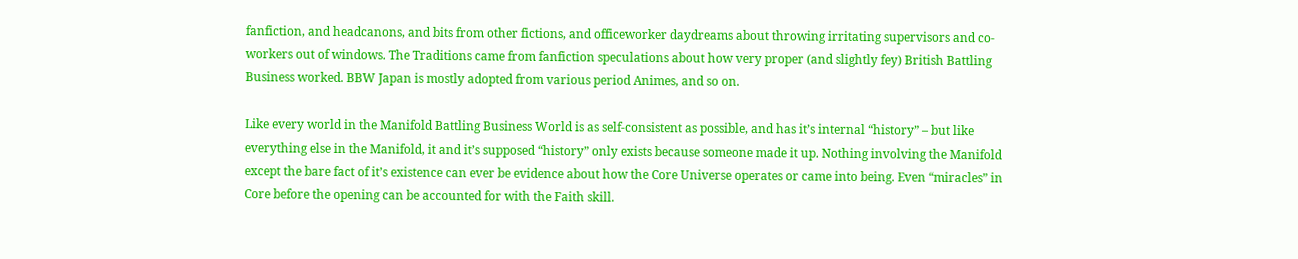fanfiction, and headcanons, and bits from other fictions, and officeworker daydreams about throwing irritating supervisors and co-workers out of windows. The Traditions came from fanfiction speculations about how very proper (and slightly fey) British Battling Business worked. BBW Japan is mostly adopted from various period Animes, and so on.

Like every world in the Manifold Battling Business World is as self-consistent as possible, and has it’s internal “history” – but like everything else in the Manifold, it and it’s supposed “history” only exists because someone made it up. Nothing involving the Manifold except the bare fact of it’s existence can ever be evidence about how the Core Universe operates or came into being. Even “miracles” in Core before the opening can be accounted for with the Faith skill.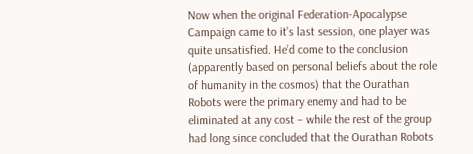Now when the original Federation-Apocalypse Campaign came to it’s last session, one player was quite unsatisfied. He’d come to the conclusion (apparently based on personal beliefs about the role of humanity in the cosmos) that the Ourathan Robots were the primary enemy and had to be eliminated at any cost – while the rest of the group had long since concluded that the Ourathan Robots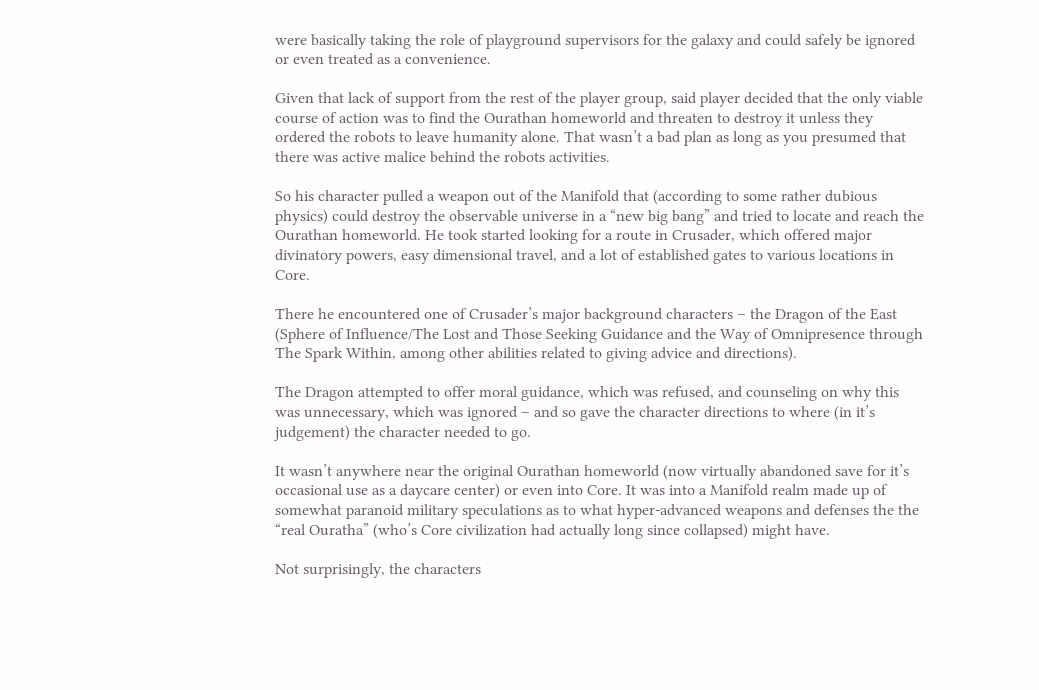were basically taking the role of playground supervisors for the galaxy and could safely be ignored or even treated as a convenience.

Given that lack of support from the rest of the player group, said player decided that the only viable course of action was to find the Ourathan homeworld and threaten to destroy it unless they ordered the robots to leave humanity alone. That wasn’t a bad plan as long as you presumed that there was active malice behind the robots activities.

So his character pulled a weapon out of the Manifold that (according to some rather dubious physics) could destroy the observable universe in a “new big bang” and tried to locate and reach the Ourathan homeworld. He took started looking for a route in Crusader, which offered major divinatory powers, easy dimensional travel, and a lot of established gates to various locations in Core.

There he encountered one of Crusader’s major background characters – the Dragon of the East (Sphere of Influence/The Lost and Those Seeking Guidance and the Way of Omnipresence through The Spark Within, among other abilities related to giving advice and directions).

The Dragon attempted to offer moral guidance, which was refused, and counseling on why this was unnecessary, which was ignored – and so gave the character directions to where (in it’s judgement) the character needed to go.

It wasn’t anywhere near the original Ourathan homeworld (now virtually abandoned save for it’s occasional use as a daycare center) or even into Core. It was into a Manifold realm made up of somewhat paranoid military speculations as to what hyper-advanced weapons and defenses the the “real Ouratha” (who’s Core civilization had actually long since collapsed) might have.

Not surprisingly, the characters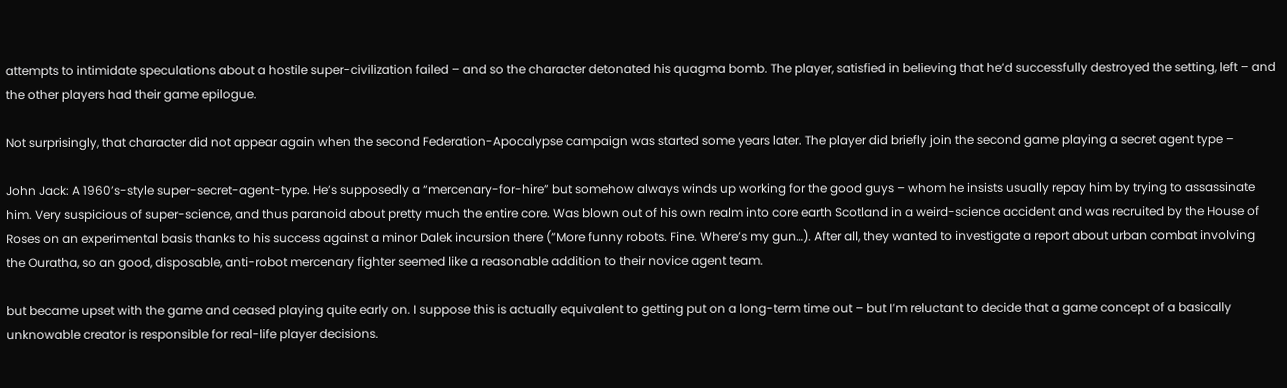attempts to intimidate speculations about a hostile super-civilization failed – and so the character detonated his quagma bomb. The player, satisfied in believing that he’d successfully destroyed the setting, left – and the other players had their game epilogue.

Not surprisingly, that character did not appear again when the second Federation-Apocalypse campaign was started some years later. The player did briefly join the second game playing a secret agent type –

John Jack: A 1960’s-style super-secret-agent-type. He’s supposedly a “mercenary-for-hire” but somehow always winds up working for the good guys – whom he insists usually repay him by trying to assassinate him. Very suspicious of super-science, and thus paranoid about pretty much the entire core. Was blown out of his own realm into core earth Scotland in a weird-science accident and was recruited by the House of Roses on an experimental basis thanks to his success against a minor Dalek incursion there (”More funny robots. Fine. Where’s my gun…). After all, they wanted to investigate a report about urban combat involving the Ouratha, so an good, disposable, anti-robot mercenary fighter seemed like a reasonable addition to their novice agent team.

but became upset with the game and ceased playing quite early on. I suppose this is actually equivalent to getting put on a long-term time out – but I’m reluctant to decide that a game concept of a basically unknowable creator is responsible for real-life player decisions.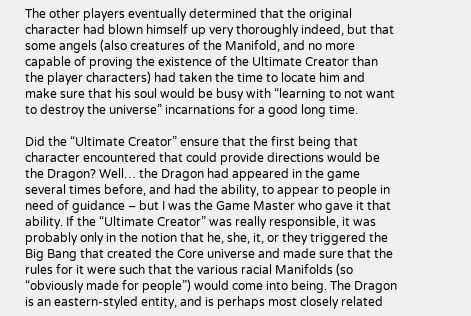The other players eventually determined that the original character had blown himself up very thoroughly indeed, but that some angels (also creatures of the Manifold, and no more capable of proving the existence of the Ultimate Creator than the player characters) had taken the time to locate him and make sure that his soul would be busy with “learning to not want to destroy the universe” incarnations for a good long time.

Did the “Ultimate Creator” ensure that the first being that character encountered that could provide directions would be the Dragon? Well… the Dragon had appeared in the game several times before, and had the ability, to appear to people in need of guidance – but I was the Game Master who gave it that ability. If the “Ultimate Creator” was really responsible, it was probably only in the notion that he, she, it, or they triggered the Big Bang that created the Core universe and made sure that the rules for it were such that the various racial Manifolds (so “obviously made for people”) would come into being. The Dragon is an eastern-styled entity, and is perhaps most closely related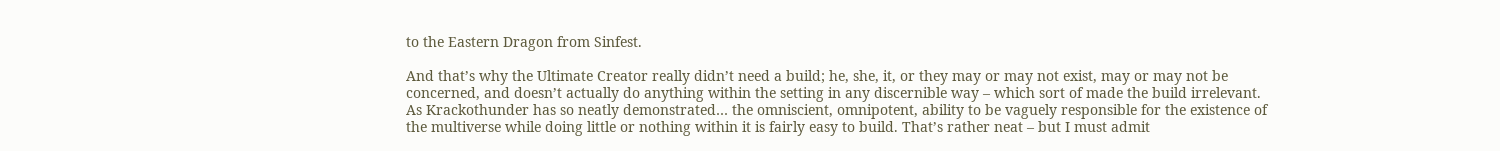to the Eastern Dragon from Sinfest.

And that’s why the Ultimate Creator really didn’t need a build; he, she, it, or they may or may not exist, may or may not be concerned, and doesn’t actually do anything within the setting in any discernible way – which sort of made the build irrelevant. As Krackothunder has so neatly demonstrated… the omniscient, omnipotent, ability to be vaguely responsible for the existence of the multiverse while doing little or nothing within it is fairly easy to build. That’s rather neat – but I must admit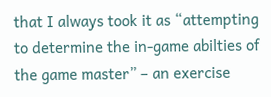that I always took it as “attempting to determine the in-game abilties of the game master” – an exercise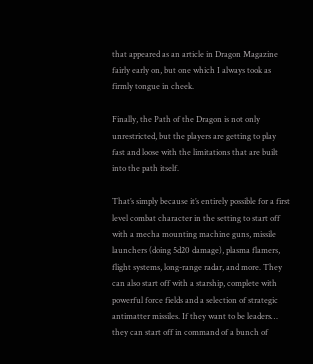that appeared as an article in Dragon Magazine fairly early on, but one which I always took as firmly tongue in cheek.

Finally, the Path of the Dragon is not only unrestricted, but the players are getting to play fast and loose with the limitations that are built into the path itself.

That’s simply because it’s entirely possible for a first level combat character in the setting to start off with a mecha mounting machine guns, missile launchers (doing 5d20 damage), plasma flamers, flight systems, long-range radar, and more. They can also start off with a starship, complete with powerful force fields and a selection of strategic antimatter missiles. If they want to be leaders… they can start off in command of a bunch of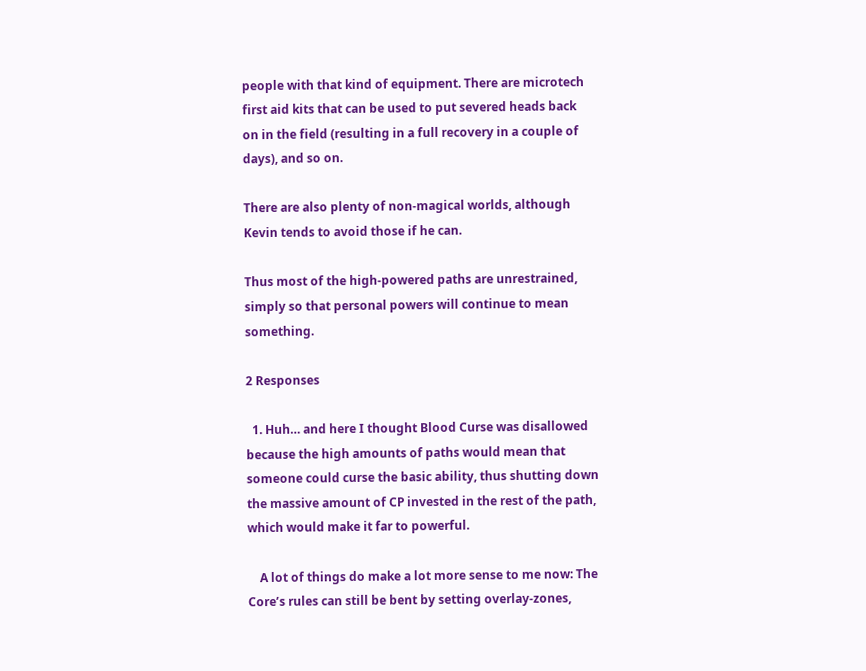people with that kind of equipment. There are microtech first aid kits that can be used to put severed heads back on in the field (resulting in a full recovery in a couple of days), and so on.

There are also plenty of non-magical worlds, although Kevin tends to avoid those if he can.

Thus most of the high-powered paths are unrestrained, simply so that personal powers will continue to mean something.

2 Responses

  1. Huh… and here I thought Blood Curse was disallowed because the high amounts of paths would mean that someone could curse the basic ability, thus shutting down the massive amount of CP invested in the rest of the path, which would make it far to powerful.

    A lot of things do make a lot more sense to me now: The Core’s rules can still be bent by setting overlay-zones,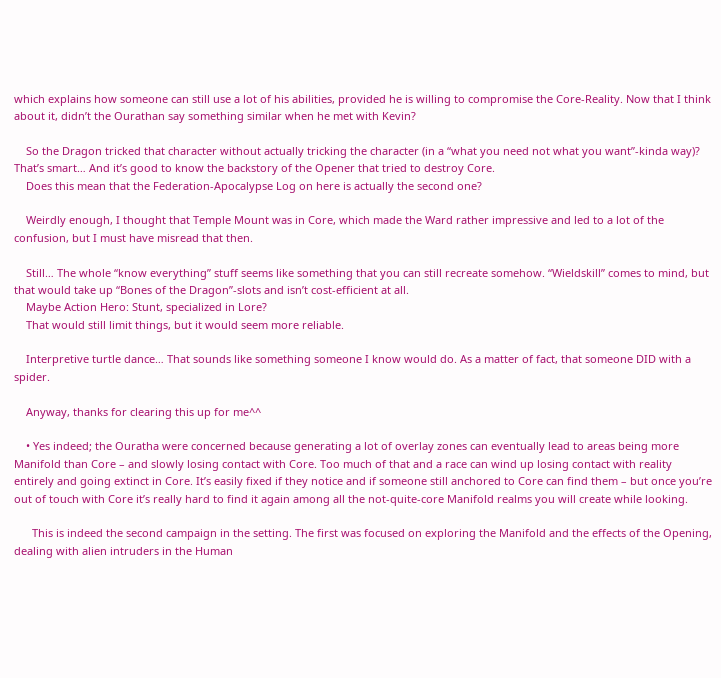which explains how someone can still use a lot of his abilities, provided he is willing to compromise the Core-Reality. Now that I think about it, didn’t the Ourathan say something similar when he met with Kevin?

    So the Dragon tricked that character without actually tricking the character (in a “what you need not what you want”-kinda way)? That’s smart… And it’s good to know the backstory of the Opener that tried to destroy Core.
    Does this mean that the Federation-Apocalypse Log on here is actually the second one?

    Weirdly enough, I thought that Temple Mount was in Core, which made the Ward rather impressive and led to a lot of the confusion, but I must have misread that then.

    Still… The whole “know everything” stuff seems like something that you can still recreate somehow. “Wieldskill” comes to mind, but that would take up “Bones of the Dragon”-slots and isn’t cost-efficient at all.
    Maybe Action Hero: Stunt, specialized in Lore?
    That would still limit things, but it would seem more reliable.

    Interpretive turtle dance… That sounds like something someone I know would do. As a matter of fact, that someone DID with a spider.

    Anyway, thanks for clearing this up for me^^

    • Yes indeed; the Ouratha were concerned because generating a lot of overlay zones can eventually lead to areas being more Manifold than Core – and slowly losing contact with Core. Too much of that and a race can wind up losing contact with reality entirely and going extinct in Core. It’s easily fixed if they notice and if someone still anchored to Core can find them – but once you’re out of touch with Core it’s really hard to find it again among all the not-quite-core Manifold realms you will create while looking.

      This is indeed the second campaign in the setting. The first was focused on exploring the Manifold and the effects of the Opening, dealing with alien intruders in the Human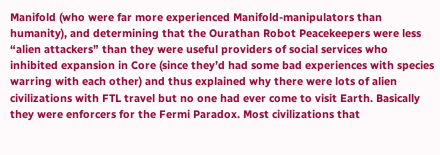Manifold (who were far more experienced Manifold-manipulators than humanity), and determining that the Ourathan Robot Peacekeepers were less “alien attackers” than they were useful providers of social services who inhibited expansion in Core (since they’d had some bad experiences with species warring with each other) and thus explained why there were lots of alien civilizations with FTL travel but no one had ever come to visit Earth. Basically they were enforcers for the Fermi Paradox. Most civilizations that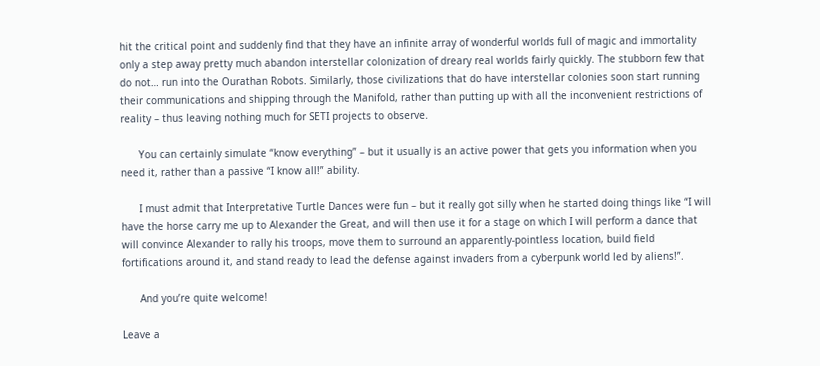hit the critical point and suddenly find that they have an infinite array of wonderful worlds full of magic and immortality only a step away pretty much abandon interstellar colonization of dreary real worlds fairly quickly. The stubborn few that do not… run into the Ourathan Robots. Similarly, those civilizations that do have interstellar colonies soon start running their communications and shipping through the Manifold, rather than putting up with all the inconvenient restrictions of reality – thus leaving nothing much for SETI projects to observe.

      You can certainly simulate “know everything” – but it usually is an active power that gets you information when you need it, rather than a passive “I know all!” ability.

      I must admit that Interpretative Turtle Dances were fun – but it really got silly when he started doing things like “I will have the horse carry me up to Alexander the Great, and will then use it for a stage on which I will perform a dance that will convince Alexander to rally his troops, move them to surround an apparently-pointless location, build field fortifications around it, and stand ready to lead the defense against invaders from a cyberpunk world led by aliens!”.

      And you’re quite welcome!

Leave a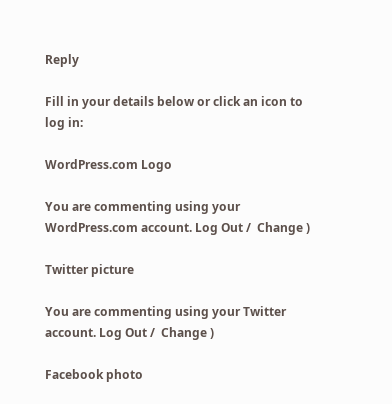Reply

Fill in your details below or click an icon to log in:

WordPress.com Logo

You are commenting using your WordPress.com account. Log Out /  Change )

Twitter picture

You are commenting using your Twitter account. Log Out /  Change )

Facebook photo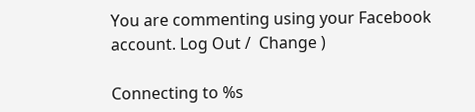You are commenting using your Facebook account. Log Out /  Change )

Connecting to %s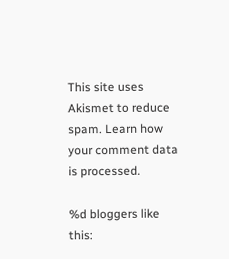This site uses Akismet to reduce spam. Learn how your comment data is processed.

%d bloggers like this: